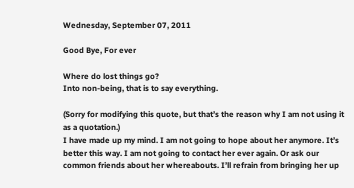Wednesday, September 07, 2011

Good Bye, For ever

Where do lost things go?
Into non-being, that is to say everything.

(Sorry for modifying this quote, but that’s the reason why I am not using it as a quotation.)
I have made up my mind. I am not going to hope about her anymore. It’s better this way. I am not going to contact her ever again. Or ask our common friends about her whereabouts. I’ll refrain from bringing her up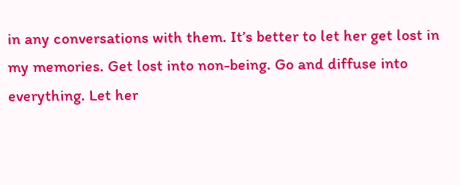in any conversations with them. It’s better to let her get lost in my memories. Get lost into non-being. Go and diffuse into everything. Let her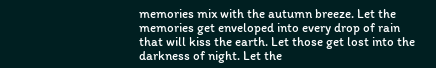memories mix with the autumn breeze. Let the memories get enveloped into every drop of rain that will kiss the earth. Let those get lost into the darkness of night. Let the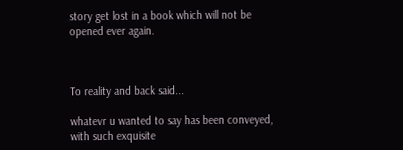story get lost in a book which will not be opened ever again.



To reality and back said...

whatevr u wanted to say has been conveyed, with such exquisite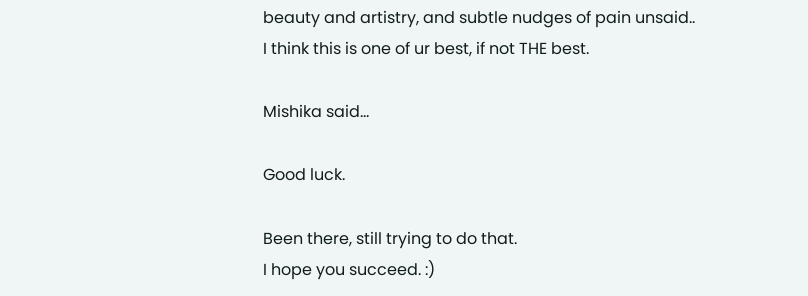beauty and artistry, and subtle nudges of pain unsaid..
I think this is one of ur best, if not THE best.

Mishika said...

Good luck.

Been there, still trying to do that.
I hope you succeed. :)